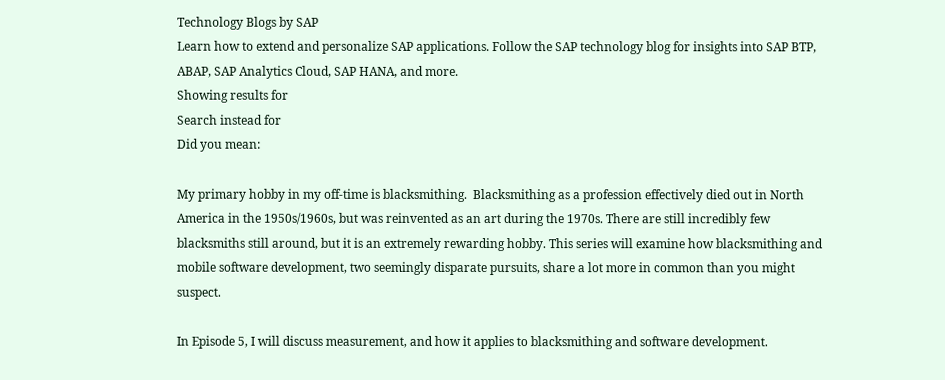Technology Blogs by SAP
Learn how to extend and personalize SAP applications. Follow the SAP technology blog for insights into SAP BTP, ABAP, SAP Analytics Cloud, SAP HANA, and more.
Showing results for
Search instead for
Did you mean:

My primary hobby in my off-time is blacksmithing.  Blacksmithing as a profession effectively died out in North America in the 1950s/1960s, but was reinvented as an art during the 1970s. There are still incredibly few blacksmiths still around, but it is an extremely rewarding hobby. This series will examine how blacksmithing and mobile software development, two seemingly disparate pursuits, share a lot more in common than you might suspect.

In Episode 5, I will discuss measurement, and how it applies to blacksmithing and software development.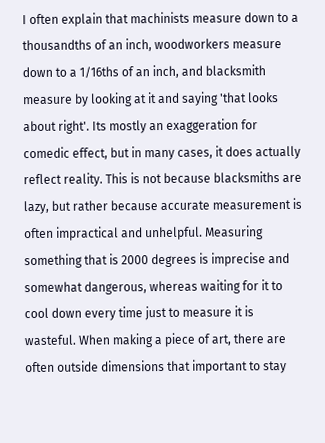I often explain that machinists measure down to a thousandths of an inch, woodworkers measure down to a 1/16ths of an inch, and blacksmith measure by looking at it and saying 'that looks about right'. Its mostly an exaggeration for comedic effect, but in many cases, it does actually reflect reality. This is not because blacksmiths are lazy, but rather because accurate measurement is often impractical and unhelpful. Measuring something that is 2000 degrees is imprecise and somewhat dangerous, whereas waiting for it to cool down every time just to measure it is wasteful. When making a piece of art, there are often outside dimensions that important to stay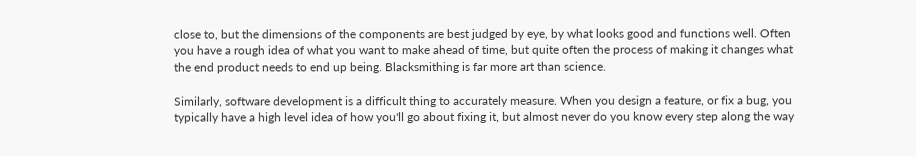close to, but the dimensions of the components are best judged by eye, by what looks good and functions well. Often you have a rough idea of what you want to make ahead of time, but quite often the process of making it changes what the end product needs to end up being. Blacksmithing is far more art than science.

Similarly, software development is a difficult thing to accurately measure. When you design a feature, or fix a bug, you typically have a high level idea of how you'll go about fixing it, but almost never do you know every step along the way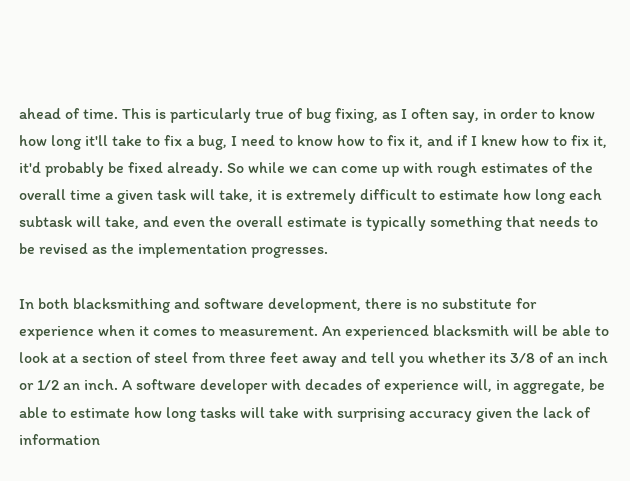ahead of time. This is particularly true of bug fixing, as I often say, in order to know how long it'll take to fix a bug, I need to know how to fix it, and if I knew how to fix it, it'd probably be fixed already. So while we can come up with rough estimates of the overall time a given task will take, it is extremely difficult to estimate how long each subtask will take, and even the overall estimate is typically something that needs to be revised as the implementation progresses.

In both blacksmithing and software development, there is no substitute for experience when it comes to measurement. An experienced blacksmith will be able to look at a section of steel from three feet away and tell you whether its 3/8 of an inch or 1/2 an inch. A software developer with decades of experience will, in aggregate, be able to estimate how long tasks will take with surprising accuracy given the lack of information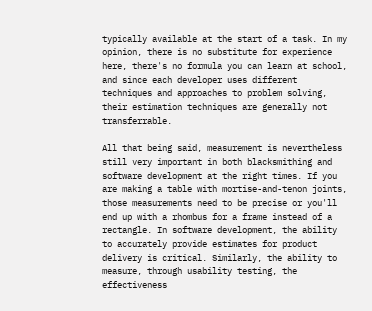typically available at the start of a task. In my opinion, there is no substitute for experience here, there's no formula you can learn at school, and since each developer uses different techniques and approaches to problem solving, their estimation techniques are generally not transferrable.

All that being said, measurement is nevertheless still very important in both blacksmithing and software development at the right times. If you are making a table with mortise-and-tenon joints, those measurements need to be precise or you'll end up with a rhombus for a frame instead of a rectangle. In software development, the ability to accurately provide estimates for product delivery is critical. Similarly, the ability to measure, through usability testing, the effectiveness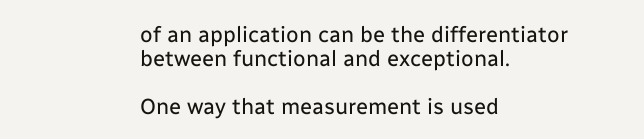of an application can be the differentiator between functional and exceptional.

One way that measurement is used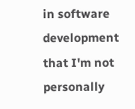in software development that I'm not personally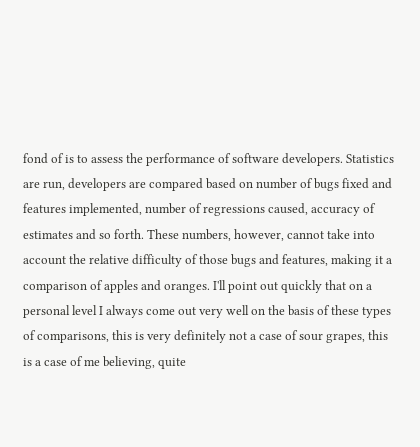fond of is to assess the performance of software developers. Statistics are run, developers are compared based on number of bugs fixed and features implemented, number of regressions caused, accuracy of estimates and so forth. These numbers, however, cannot take into account the relative difficulty of those bugs and features, making it a comparison of apples and oranges. I'll point out quickly that on a personal level I always come out very well on the basis of these types of comparisons, this is very definitely not a case of sour grapes, this is a case of me believing, quite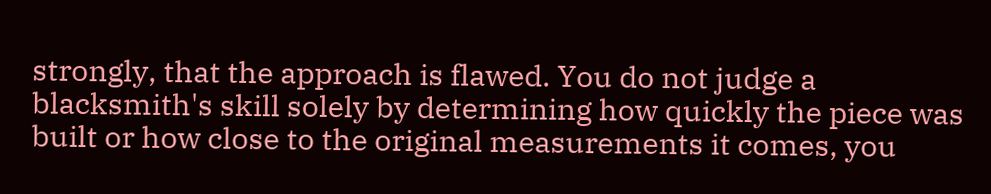strongly, that the approach is flawed. You do not judge a blacksmith's skill solely by determining how quickly the piece was built or how close to the original measurements it comes, you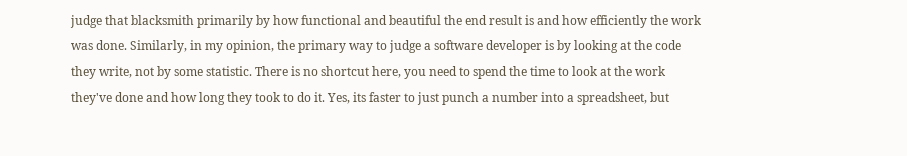judge that blacksmith primarily by how functional and beautiful the end result is and how efficiently the work was done. Similarly, in my opinion, the primary way to judge a software developer is by looking at the code they write, not by some statistic. There is no shortcut here, you need to spend the time to look at the work they've done and how long they took to do it. Yes, its faster to just punch a number into a spreadsheet, but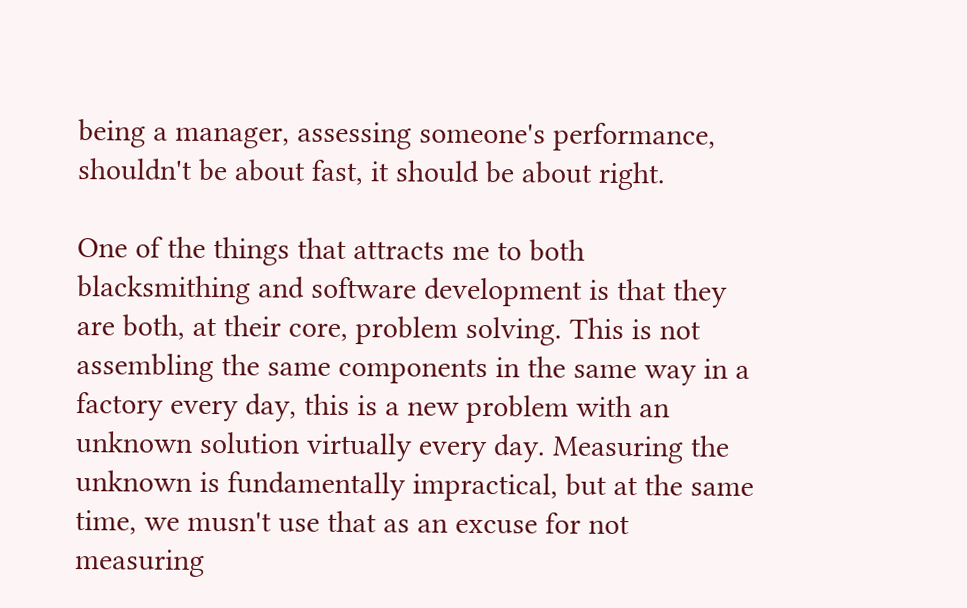being a manager, assessing someone's performance, shouldn't be about fast, it should be about right.

One of the things that attracts me to both blacksmithing and software development is that they are both, at their core, problem solving. This is not assembling the same components in the same way in a factory every day, this is a new problem with an unknown solution virtually every day. Measuring the unknown is fundamentally impractical, but at the same time, we musn't use that as an excuse for not measuring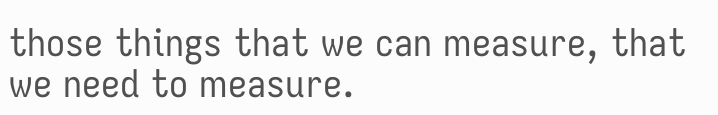those things that we can measure, that we need to measure.